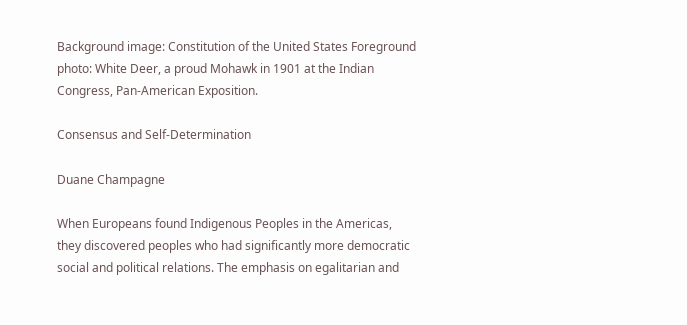Background image: Constitution of the United States Foreground photo: White Deer, a proud Mohawk in 1901 at the Indian Congress, Pan-American Exposition.

Consensus and Self-Determination

Duane Champagne

When Europeans found Indigenous Peoples in the Americas, they discovered peoples who had significantly more democratic social and political relations. The emphasis on egalitarian and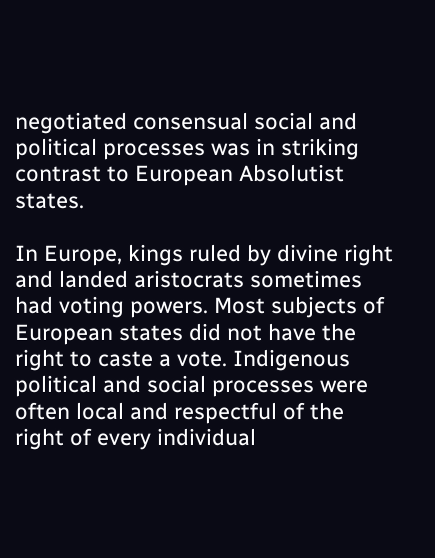negotiated consensual social and political processes was in striking contrast to European Absolutist states.

In Europe, kings ruled by divine right and landed aristocrats sometimes had voting powers. Most subjects of European states did not have the right to caste a vote. Indigenous political and social processes were often local and respectful of the right of every individual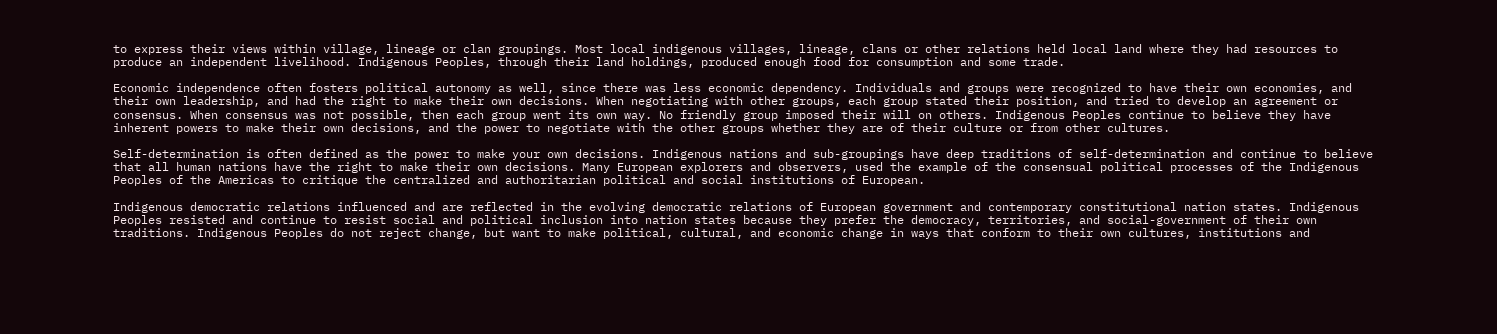to express their views within village, lineage or clan groupings. Most local indigenous villages, lineage, clans or other relations held local land where they had resources to produce an independent livelihood. Indigenous Peoples, through their land holdings, produced enough food for consumption and some trade.

Economic independence often fosters political autonomy as well, since there was less economic dependency. Individuals and groups were recognized to have their own economies, and their own leadership, and had the right to make their own decisions. When negotiating with other groups, each group stated their position, and tried to develop an agreement or consensus. When consensus was not possible, then each group went its own way. No friendly group imposed their will on others. Indigenous Peoples continue to believe they have inherent powers to make their own decisions, and the power to negotiate with the other groups whether they are of their culture or from other cultures.

Self-determination is often defined as the power to make your own decisions. Indigenous nations and sub-groupings have deep traditions of self-determination and continue to believe that all human nations have the right to make their own decisions. Many European explorers and observers, used the example of the consensual political processes of the Indigenous Peoples of the Americas to critique the centralized and authoritarian political and social institutions of European.

Indigenous democratic relations influenced and are reflected in the evolving democratic relations of European government and contemporary constitutional nation states. Indigenous Peoples resisted and continue to resist social and political inclusion into nation states because they prefer the democracy, territories, and social-government of their own traditions. Indigenous Peoples do not reject change, but want to make political, cultural, and economic change in ways that conform to their own cultures, institutions and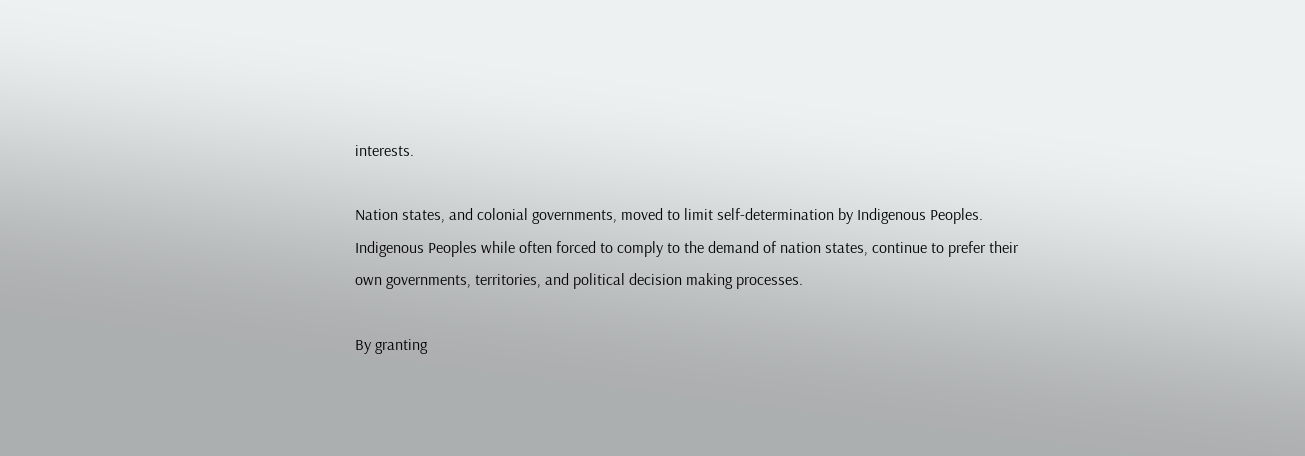interests.

Nation states, and colonial governments, moved to limit self-determination by Indigenous Peoples. Indigenous Peoples while often forced to comply to the demand of nation states, continue to prefer their own governments, territories, and political decision making processes.

By granting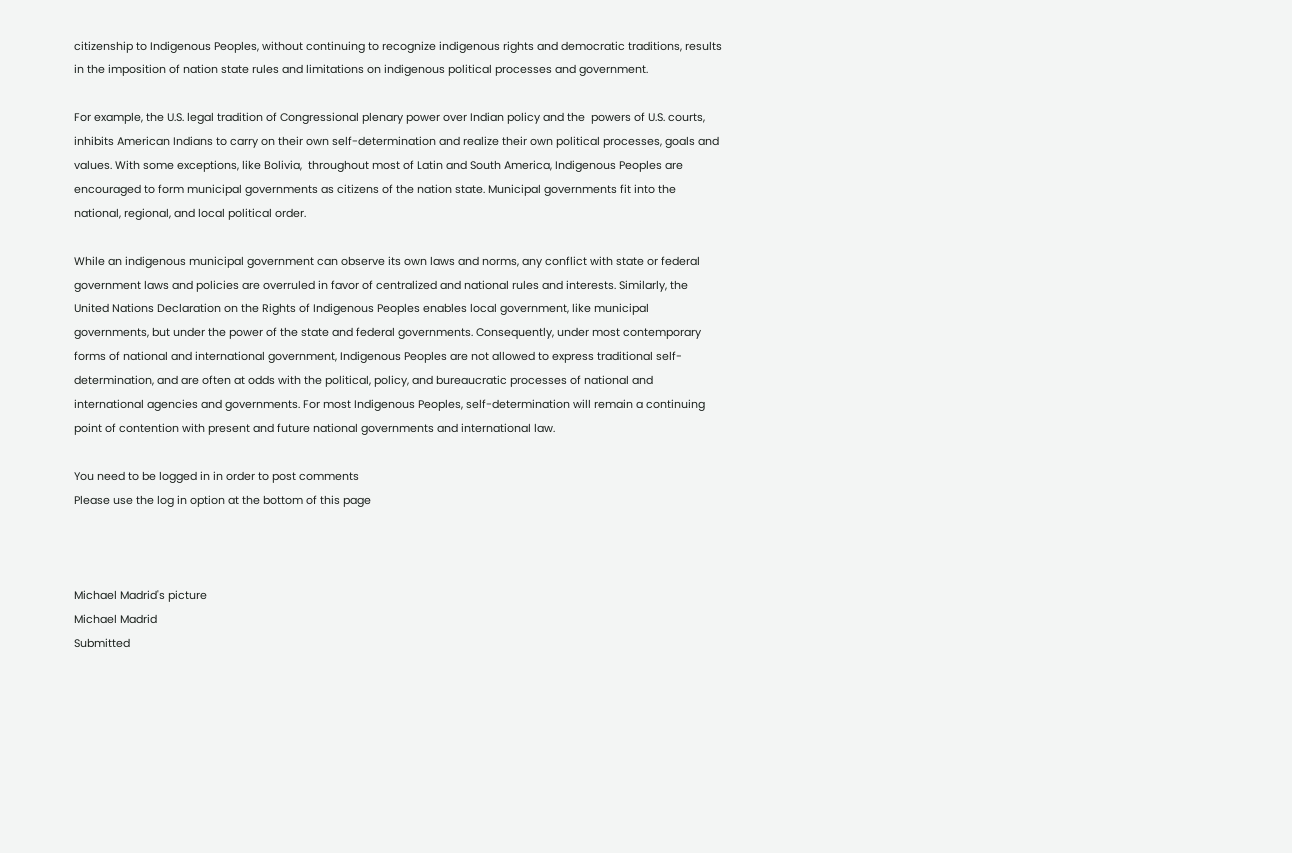citizenship to Indigenous Peoples, without continuing to recognize indigenous rights and democratic traditions, results in the imposition of nation state rules and limitations on indigenous political processes and government.

For example, the U.S. legal tradition of Congressional plenary power over Indian policy and the  powers of U.S. courts, inhibits American Indians to carry on their own self-determination and realize their own political processes, goals and values. With some exceptions, like Bolivia,  throughout most of Latin and South America, Indigenous Peoples are encouraged to form municipal governments as citizens of the nation state. Municipal governments fit into the national, regional, and local political order.

While an indigenous municipal government can observe its own laws and norms, any conflict with state or federal government laws and policies are overruled in favor of centralized and national rules and interests. Similarly, the United Nations Declaration on the Rights of Indigenous Peoples enables local government, like municipal governments, but under the power of the state and federal governments. Consequently, under most contemporary forms of national and international government, Indigenous Peoples are not allowed to express traditional self-determination, and are often at odds with the political, policy, and bureaucratic processes of national and international agencies and governments. For most Indigenous Peoples, self-determination will remain a continuing point of contention with present and future national governments and international law.

You need to be logged in in order to post comments
Please use the log in option at the bottom of this page



Michael Madrid's picture
Michael Madrid
Submitted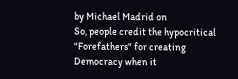by Michael Madrid on
So, people credit the hypocritical "Forefathers" for creating Democracy when it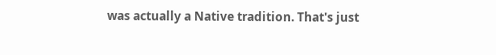was actually a Native tradition. That's just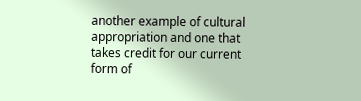another example of cultural appropriation and one that takes credit for our current form of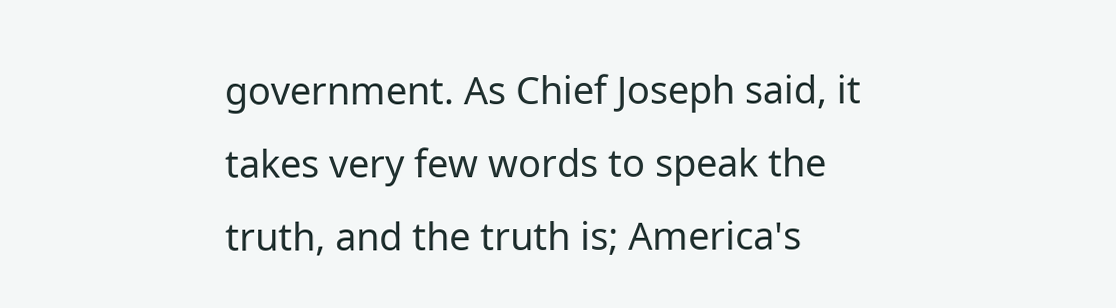government. As Chief Joseph said, it takes very few words to speak the truth, and the truth is; America's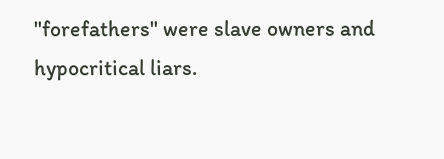"forefathers" were slave owners and hypocritical liars.